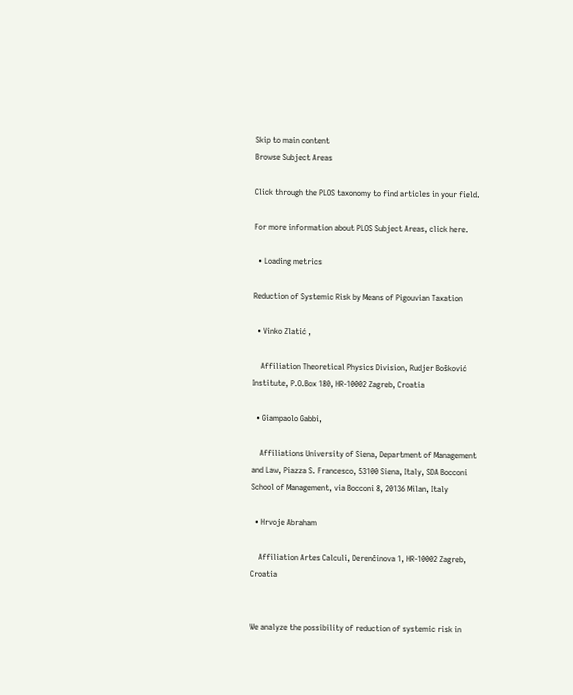Skip to main content
Browse Subject Areas

Click through the PLOS taxonomy to find articles in your field.

For more information about PLOS Subject Areas, click here.

  • Loading metrics

Reduction of Systemic Risk by Means of Pigouvian Taxation

  • Vinko Zlatić ,

    Affiliation Theoretical Physics Division, Rudjer Bošković Institute, P.O.Box 180, HR-10002 Zagreb, Croatia

  • Giampaolo Gabbi,

    Affiliations University of Siena, Department of Management and Law, Piazza S. Francesco, 53100 Siena, Italy, SDA Bocconi School of Management, via Bocconi 8, 20136 Milan, Italy

  • Hrvoje Abraham

    Affiliation Artes Calculi, Derenčinova 1, HR-10002 Zagreb, Croatia


We analyze the possibility of reduction of systemic risk in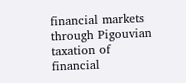financial markets through Pigouvian taxation of financial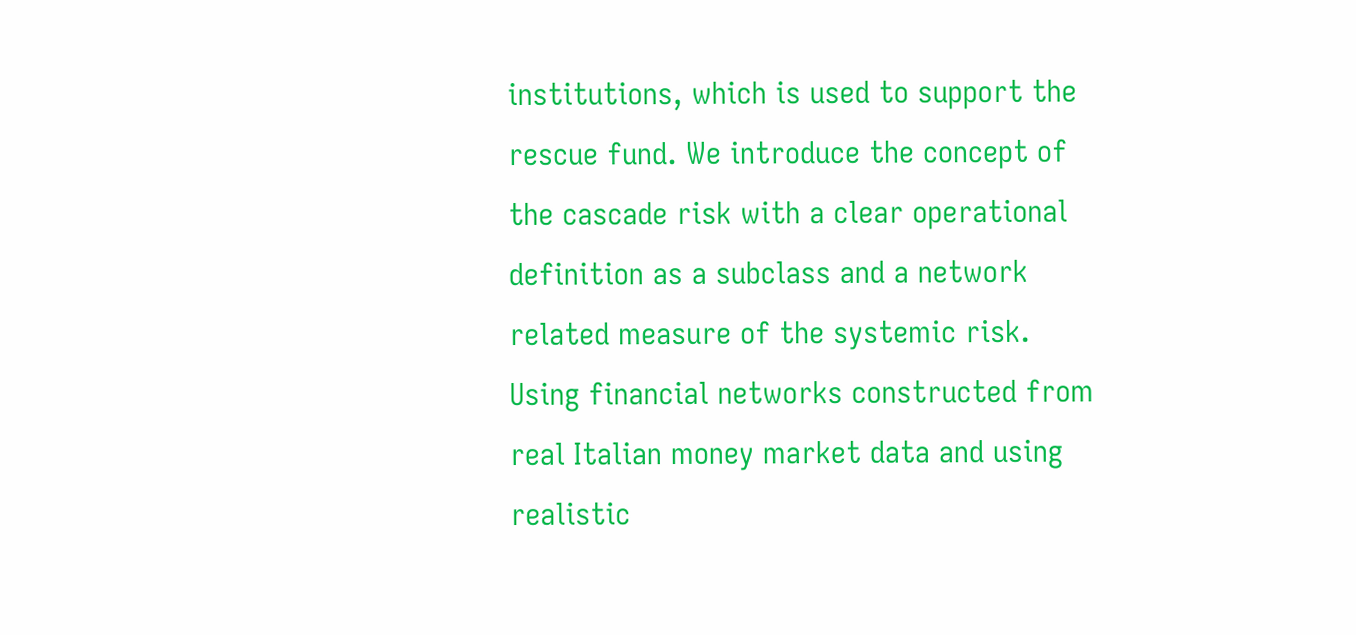institutions, which is used to support the rescue fund. We introduce the concept of the cascade risk with a clear operational definition as a subclass and a network related measure of the systemic risk. Using financial networks constructed from real Italian money market data and using realistic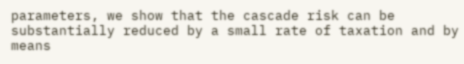parameters, we show that the cascade risk can be substantially reduced by a small rate of taxation and by means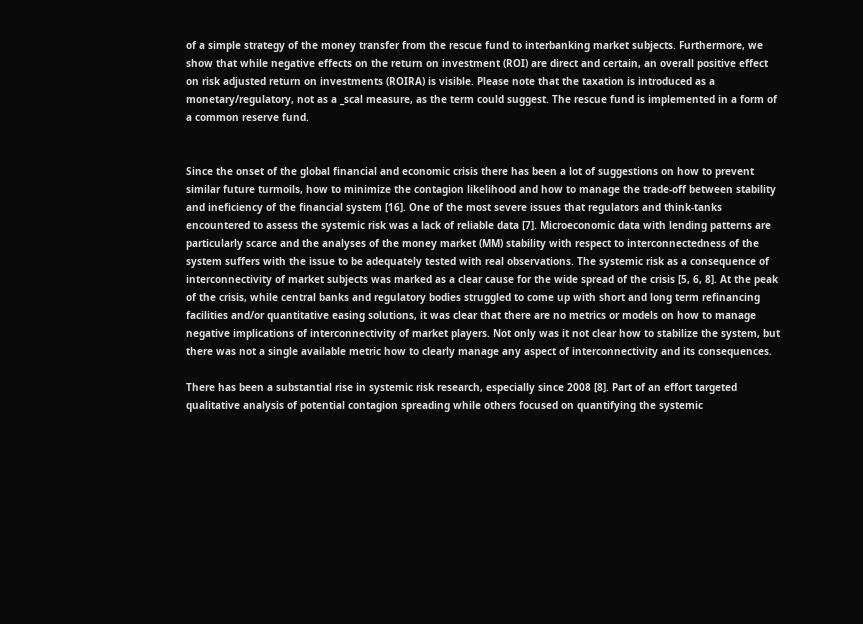of a simple strategy of the money transfer from the rescue fund to interbanking market subjects. Furthermore, we show that while negative effects on the return on investment (ROI) are direct and certain, an overall positive effect on risk adjusted return on investments (ROIRA) is visible. Please note that the taxation is introduced as a monetary/regulatory, not as a _scal measure, as the term could suggest. The rescue fund is implemented in a form of a common reserve fund.


Since the onset of the global financial and economic crisis there has been a lot of suggestions on how to prevent similar future turmoils, how to minimize the contagion likelihood and how to manage the trade-off between stability and ineficiency of the financial system [16]. One of the most severe issues that regulators and think-tanks encountered to assess the systemic risk was a lack of reliable data [7]. Microeconomic data with lending patterns are particularly scarce and the analyses of the money market (MM) stability with respect to interconnectedness of the system suffers with the issue to be adequately tested with real observations. The systemic risk as a consequence of interconnectivity of market subjects was marked as a clear cause for the wide spread of the crisis [5, 6, 8]. At the peak of the crisis, while central banks and regulatory bodies struggled to come up with short and long term refinancing facilities and/or quantitative easing solutions, it was clear that there are no metrics or models on how to manage negative implications of interconnectivity of market players. Not only was it not clear how to stabilize the system, but there was not a single available metric how to clearly manage any aspect of interconnectivity and its consequences.

There has been a substantial rise in systemic risk research, especially since 2008 [8]. Part of an effort targeted qualitative analysis of potential contagion spreading while others focused on quantifying the systemic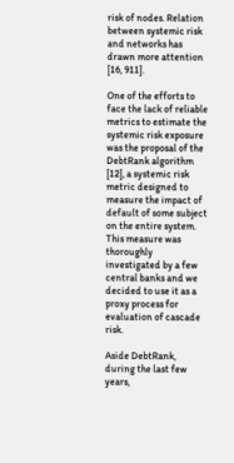risk of nodes. Relation between systemic risk and networks has drawn more attention [16, 911].

One of the efforts to face the lack of reliable metrics to estimate the systemic risk exposure was the proposal of the DebtRank algorithm [12], a systemic risk metric designed to measure the impact of default of some subject on the entire system. This measure was thoroughly investigated by a few central banks and we decided to use it as a proxy process for evaluation of cascade risk.

Aside DebtRank, during the last few years,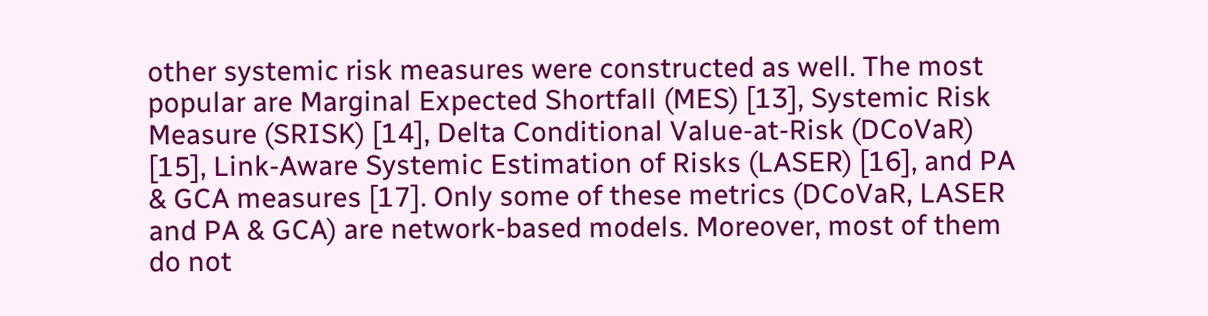other systemic risk measures were constructed as well. The most popular are Marginal Expected Shortfall (MES) [13], Systemic Risk Measure (SRISK) [14], Delta Conditional Value-at-Risk (DCoVaR) [15], Link-Aware Systemic Estimation of Risks (LASER) [16], and PA & GCA measures [17]. Only some of these metrics (DCoVaR, LASER and PA & GCA) are network-based models. Moreover, most of them do not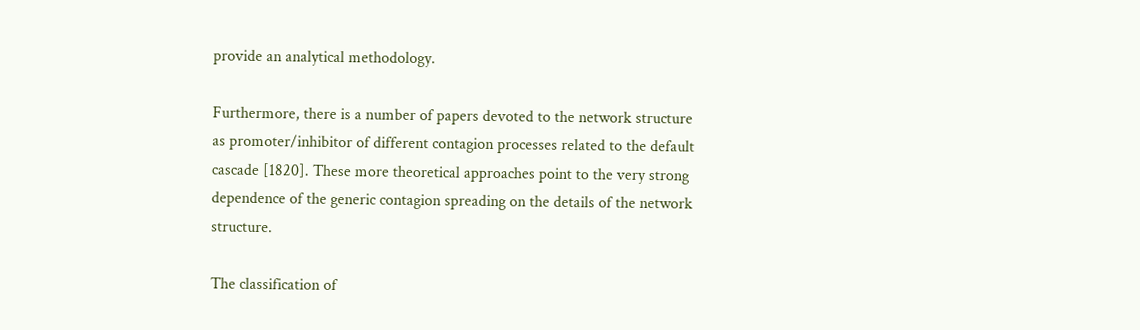provide an analytical methodology.

Furthermore, there is a number of papers devoted to the network structure as promoter/inhibitor of different contagion processes related to the default cascade [1820]. These more theoretical approaches point to the very strong dependence of the generic contagion spreading on the details of the network structure.

The classification of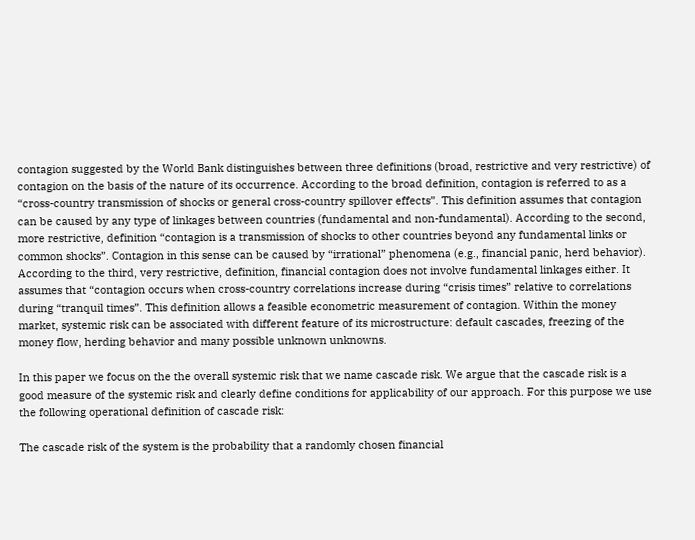contagion suggested by the World Bank distinguishes between three definitions (broad, restrictive and very restrictive) of contagion on the basis of the nature of its occurrence. According to the broad definition, contagion is referred to as a “cross-country transmission of shocks or general cross-country spillover effects”. This definition assumes that contagion can be caused by any type of linkages between countries (fundamental and non-fundamental). According to the second, more restrictive, definition “contagion is a transmission of shocks to other countries beyond any fundamental links or common shocks”. Contagion in this sense can be caused by “irrational” phenomena (e.g., financial panic, herd behavior). According to the third, very restrictive, definition, financial contagion does not involve fundamental linkages either. It assumes that “contagion occurs when cross-country correlations increase during “crisis times” relative to correlations during “tranquil times”. This definition allows a feasible econometric measurement of contagion. Within the money market, systemic risk can be associated with different feature of its microstructure: default cascades, freezing of the money flow, herding behavior and many possible unknown unknowns.

In this paper we focus on the the overall systemic risk that we name cascade risk. We argue that the cascade risk is a good measure of the systemic risk and clearly define conditions for applicability of our approach. For this purpose we use the following operational definition of cascade risk:

The cascade risk of the system is the probability that a randomly chosen financial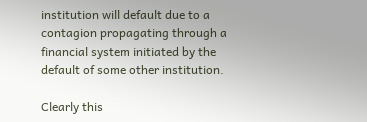institution will default due to a contagion propagating through a financial system initiated by the default of some other institution.

Clearly this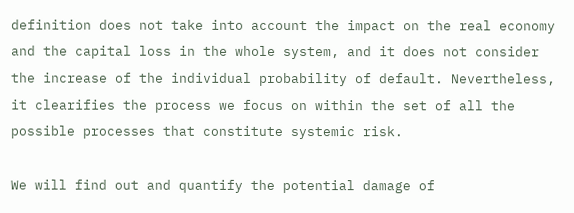definition does not take into account the impact on the real economy and the capital loss in the whole system, and it does not consider the increase of the individual probability of default. Nevertheless, it clearifies the process we focus on within the set of all the possible processes that constitute systemic risk.

We will find out and quantify the potential damage of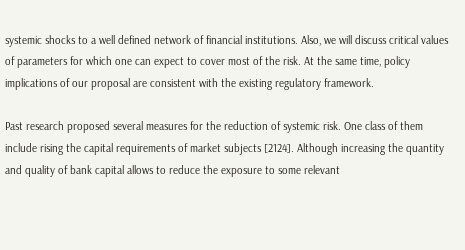systemic shocks to a well defined network of financial institutions. Also, we will discuss critical values of parameters for which one can expect to cover most of the risk. At the same time, policy implications of our proposal are consistent with the existing regulatory framework.

Past research proposed several measures for the reduction of systemic risk. One class of them include rising the capital requirements of market subjects [2124]. Although increasing the quantity and quality of bank capital allows to reduce the exposure to some relevant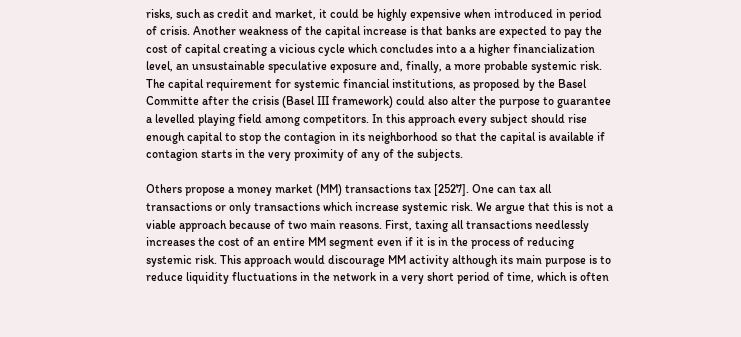risks, such as credit and market, it could be highly expensive when introduced in period of crisis. Another weakness of the capital increase is that banks are expected to pay the cost of capital creating a vicious cycle which concludes into a a higher financialization level, an unsustainable speculative exposure and, finally, a more probable systemic risk. The capital requirement for systemic financial institutions, as proposed by the Basel Committe after the crisis (Basel III framework) could also alter the purpose to guarantee a levelled playing field among competitors. In this approach every subject should rise enough capital to stop the contagion in its neighborhood so that the capital is available if contagion starts in the very proximity of any of the subjects.

Others propose a money market (MM) transactions tax [2527]. One can tax all transactions or only transactions which increase systemic risk. We argue that this is not a viable approach because of two main reasons. First, taxing all transactions needlessly increases the cost of an entire MM segment even if it is in the process of reducing systemic risk. This approach would discourage MM activity although its main purpose is to reduce liquidity fluctuations in the network in a very short period of time, which is often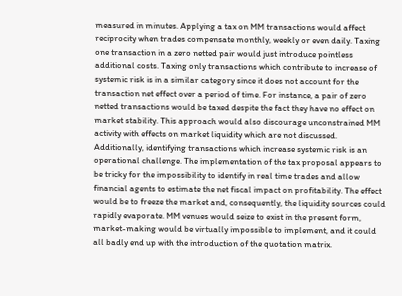measured in minutes. Applying a tax on MM transactions would affect reciprocity when trades compensate monthly, weekly or even daily. Taxing one transaction in a zero netted pair would just introduce pointless additional costs. Taxing only transactions which contribute to increase of systemic risk is in a similar category since it does not account for the transaction net effect over a period of time. For instance, a pair of zero netted transactions would be taxed despite the fact they have no effect on market stability. This approach would also discourage unconstrained MM activity with effects on market liquidity which are not discussed. Additionally, identifying transactions which increase systemic risk is an operational challenge. The implementation of the tax proposal appears to be tricky for the impossibility to identify in real time trades and allow financial agents to estimate the net fiscal impact on profitability. The effect would be to freeze the market and, consequently, the liquidity sources could rapidly evaporate. MM venues would seize to exist in the present form, market-making would be virtually impossible to implement, and it could all badly end up with the introduction of the quotation matrix.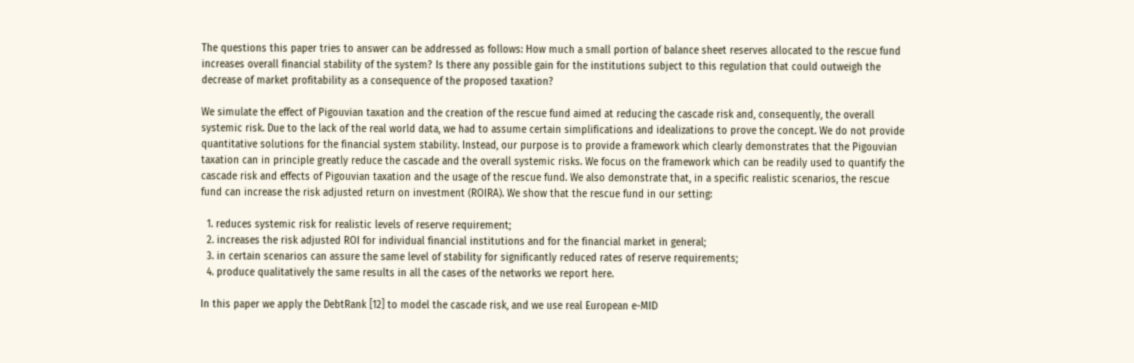The questions this paper tries to answer can be addressed as follows: How much a small portion of balance sheet reserves allocated to the rescue fund increases overall financial stability of the system? Is there any possible gain for the institutions subject to this regulation that could outweigh the decrease of market profitability as a consequence of the proposed taxation?

We simulate the effect of Pigouvian taxation and the creation of the rescue fund aimed at reducing the cascade risk and, consequently, the overall systemic risk. Due to the lack of the real world data, we had to assume certain simplifications and idealizations to prove the concept. We do not provide quantitative solutions for the financial system stability. Instead, our purpose is to provide a framework which clearly demonstrates that the Pigouvian taxation can in principle greatly reduce the cascade and the overall systemic risks. We focus on the framework which can be readily used to quantify the cascade risk and effects of Pigouvian taxation and the usage of the rescue fund. We also demonstrate that, in a specific realistic scenarios, the rescue fund can increase the risk adjusted return on investment (ROIRA). We show that the rescue fund in our setting:

  1. reduces systemic risk for realistic levels of reserve requirement;
  2. increases the risk adjusted ROI for individual financial institutions and for the financial market in general;
  3. in certain scenarios can assure the same level of stability for significantly reduced rates of reserve requirements;
  4. produce qualitatively the same results in all the cases of the networks we report here.

In this paper we apply the DebtRank [12] to model the cascade risk, and we use real European e-MID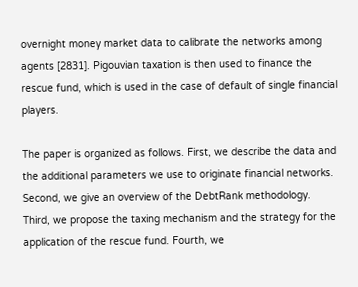overnight money market data to calibrate the networks among agents [2831]. Pigouvian taxation is then used to finance the rescue fund, which is used in the case of default of single financial players.

The paper is organized as follows. First, we describe the data and the additional parameters we use to originate financial networks. Second, we give an overview of the DebtRank methodology. Third, we propose the taxing mechanism and the strategy for the application of the rescue fund. Fourth, we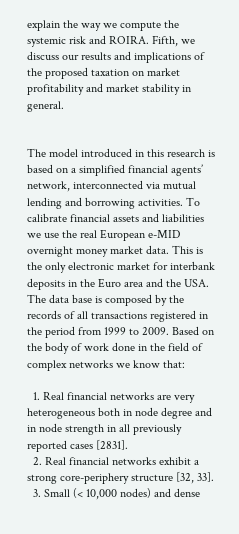explain the way we compute the systemic risk and ROIRA. Fifth, we discuss our results and implications of the proposed taxation on market profitability and market stability in general.


The model introduced in this research is based on a simplified financial agents’ network, interconnected via mutual lending and borrowing activities. To calibrate financial assets and liabilities we use the real European e-MID overnight money market data. This is the only electronic market for interbank deposits in the Euro area and the USA. The data base is composed by the records of all transactions registered in the period from 1999 to 2009. Based on the body of work done in the field of complex networks we know that:

  1. Real financial networks are very heterogeneous both in node degree and in node strength in all previously reported cases [2831].
  2. Real financial networks exhibit a strong core-periphery structure [32, 33].
  3. Small (< 10,000 nodes) and dense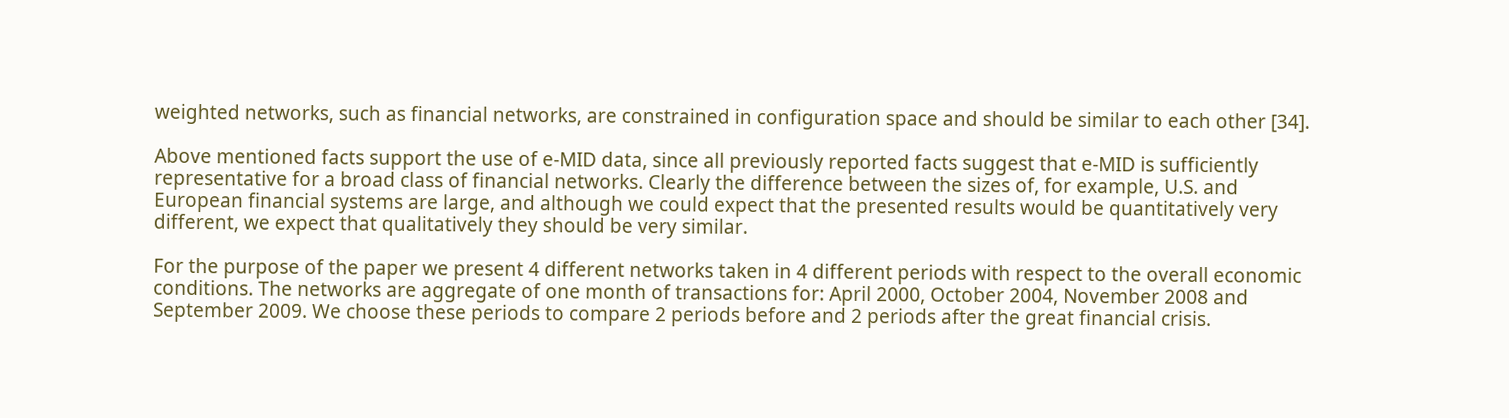weighted networks, such as financial networks, are constrained in configuration space and should be similar to each other [34].

Above mentioned facts support the use of e-MID data, since all previously reported facts suggest that e-MID is sufficiently representative for a broad class of financial networks. Clearly the difference between the sizes of, for example, U.S. and European financial systems are large, and although we could expect that the presented results would be quantitatively very different, we expect that qualitatively they should be very similar.

For the purpose of the paper we present 4 different networks taken in 4 different periods with respect to the overall economic conditions. The networks are aggregate of one month of transactions for: April 2000, October 2004, November 2008 and September 2009. We choose these periods to compare 2 periods before and 2 periods after the great financial crisis.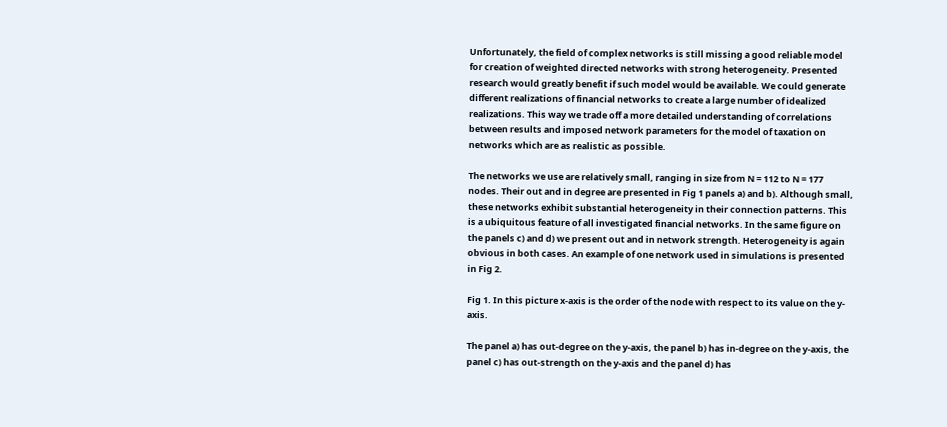Unfortunately, the field of complex networks is still missing a good reliable model for creation of weighted directed networks with strong heterogeneity. Presented research would greatly benefit if such model would be available. We could generate different realizations of financial networks to create a large number of idealized realizations. This way we trade off a more detailed understanding of correlations between results and imposed network parameters for the model of taxation on networks which are as realistic as possible.

The networks we use are relatively small, ranging in size from N = 112 to N = 177 nodes. Their out and in degree are presented in Fig 1 panels a) and b). Although small, these networks exhibit substantial heterogeneity in their connection patterns. This is a ubiquitous feature of all investigated financial networks. In the same figure on the panels c) and d) we present out and in network strength. Heterogeneity is again obvious in both cases. An example of one network used in simulations is presented in Fig 2.

Fig 1. In this picture x-axis is the order of the node with respect to its value on the y-axis.

The panel a) has out-degree on the y-axis, the panel b) has in-degree on the y-axis, the panel c) has out-strength on the y-axis and the panel d) has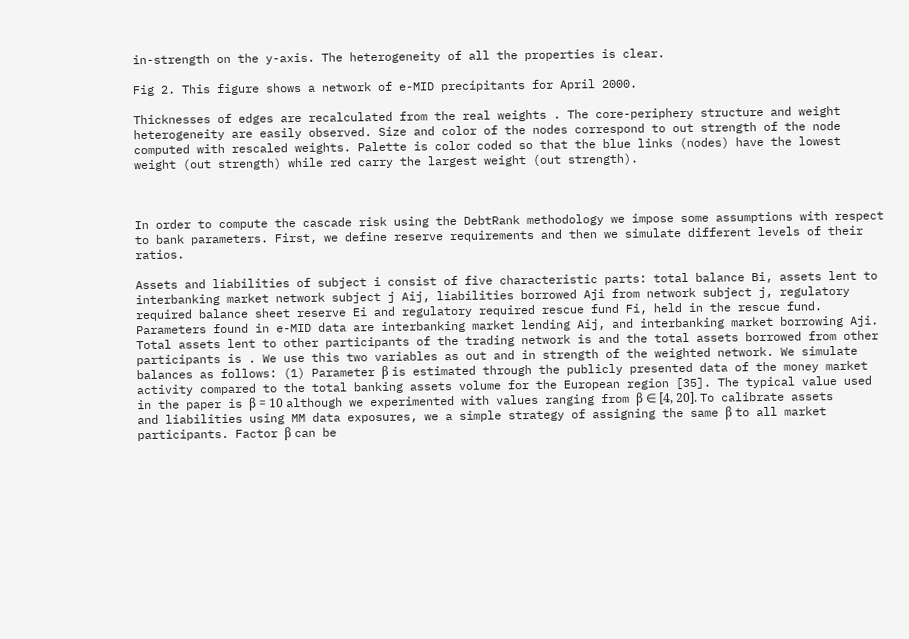in-strength on the y-axis. The heterogeneity of all the properties is clear.

Fig 2. This figure shows a network of e-MID precipitants for April 2000.

Thicknesses of edges are recalculated from the real weights . The core-periphery structure and weight heterogeneity are easily observed. Size and color of the nodes correspond to out strength of the node computed with rescaled weights. Palette is color coded so that the blue links (nodes) have the lowest weight (out strength) while red carry the largest weight (out strength).



In order to compute the cascade risk using the DebtRank methodology we impose some assumptions with respect to bank parameters. First, we define reserve requirements and then we simulate different levels of their ratios.

Assets and liabilities of subject i consist of five characteristic parts: total balance Bi, assets lent to interbanking market network subject j Aij, liabilities borrowed Aji from network subject j, regulatory required balance sheet reserve Ei and regulatory required rescue fund Fi, held in the rescue fund. Parameters found in e-MID data are interbanking market lending Aij, and interbanking market borrowing Aji. Total assets lent to other participants of the trading network is and the total assets borrowed from other participants is . We use this two variables as out and in strength of the weighted network. We simulate balances as follows: (1) Parameter β is estimated through the publicly presented data of the money market activity compared to the total banking assets volume for the European region [35]. The typical value used in the paper is β = 10 although we experimented with values ranging from β ∈ [4, 20]. To calibrate assets and liabilities using MM data exposures, we a simple strategy of assigning the same β to all market participants. Factor β can be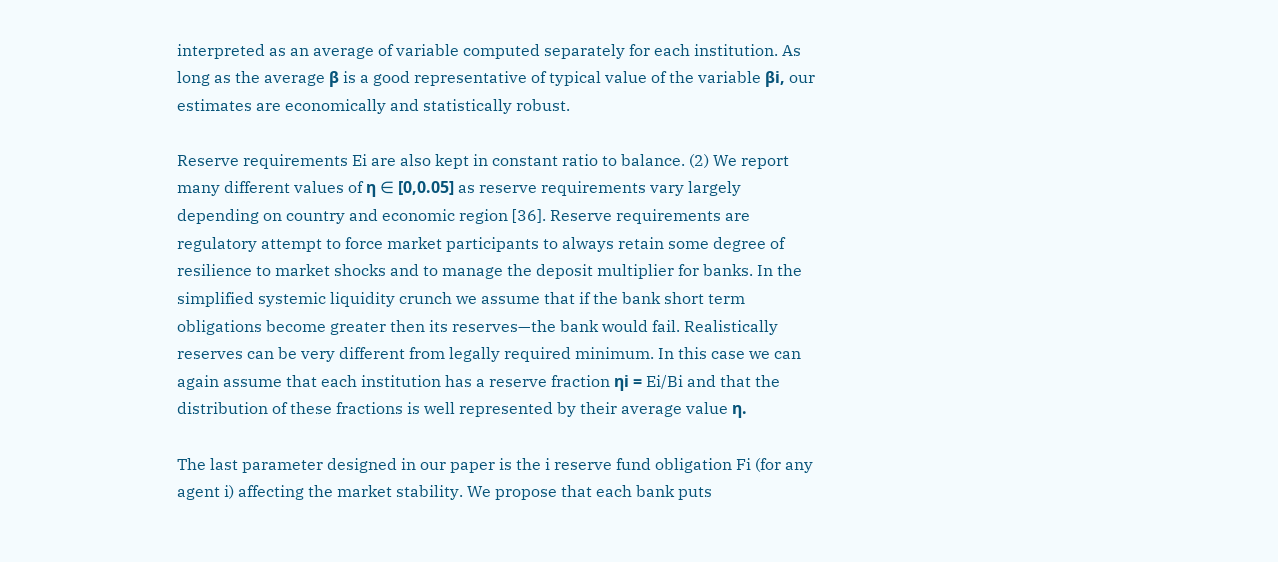interpreted as an average of variable computed separately for each institution. As long as the average β is a good representative of typical value of the variable βi, our estimates are economically and statistically robust.

Reserve requirements Ei are also kept in constant ratio to balance. (2) We report many different values of η ∈ [0,0.05] as reserve requirements vary largely depending on country and economic region [36]. Reserve requirements are regulatory attempt to force market participants to always retain some degree of resilience to market shocks and to manage the deposit multiplier for banks. In the simplified systemic liquidity crunch we assume that if the bank short term obligations become greater then its reserves—the bank would fail. Realistically reserves can be very different from legally required minimum. In this case we can again assume that each institution has a reserve fraction ηi = Ei/Bi and that the distribution of these fractions is well represented by their average value η.

The last parameter designed in our paper is the i reserve fund obligation Fi (for any agent i) affecting the market stability. We propose that each bank puts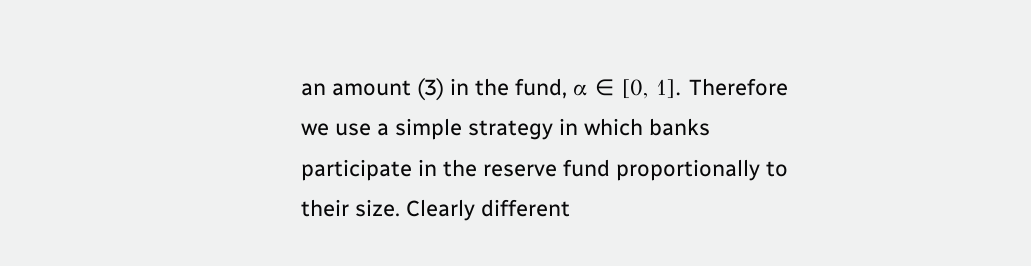an amount (3) in the fund, α ∈ [0, 1]. Therefore we use a simple strategy in which banks participate in the reserve fund proportionally to their size. Clearly different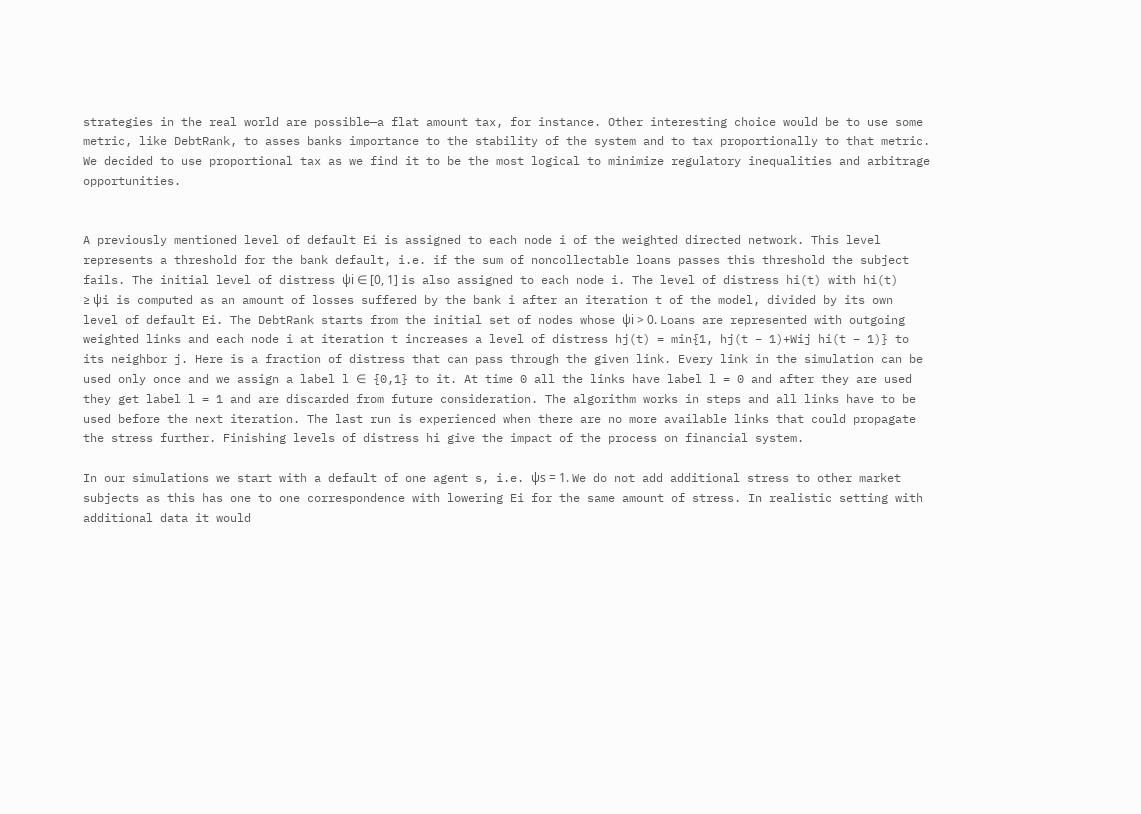strategies in the real world are possible—a flat amount tax, for instance. Other interesting choice would be to use some metric, like DebtRank, to asses banks importance to the stability of the system and to tax proportionally to that metric. We decided to use proportional tax as we find it to be the most logical to minimize regulatory inequalities and arbitrage opportunities.


A previously mentioned level of default Ei is assigned to each node i of the weighted directed network. This level represents a threshold for the bank default, i.e. if the sum of noncollectable loans passes this threshold the subject fails. The initial level of distress ψi ∈ [0, 1] is also assigned to each node i. The level of distress hi(t) with hi(t) ≥ ψi is computed as an amount of losses suffered by the bank i after an iteration t of the model, divided by its own level of default Ei. The DebtRank starts from the initial set of nodes whose ψi > 0. Loans are represented with outgoing weighted links and each node i at iteration t increases a level of distress hj(t) = min{1, hj(t − 1)+Wij hi(t − 1)} to its neighbor j. Here is a fraction of distress that can pass through the given link. Every link in the simulation can be used only once and we assign a label l ∈ {0,1} to it. At time 0 all the links have label l = 0 and after they are used they get label l = 1 and are discarded from future consideration. The algorithm works in steps and all links have to be used before the next iteration. The last run is experienced when there are no more available links that could propagate the stress further. Finishing levels of distress hi give the impact of the process on financial system.

In our simulations we start with a default of one agent s, i.e. ψs = 1. We do not add additional stress to other market subjects as this has one to one correspondence with lowering Ei for the same amount of stress. In realistic setting with additional data it would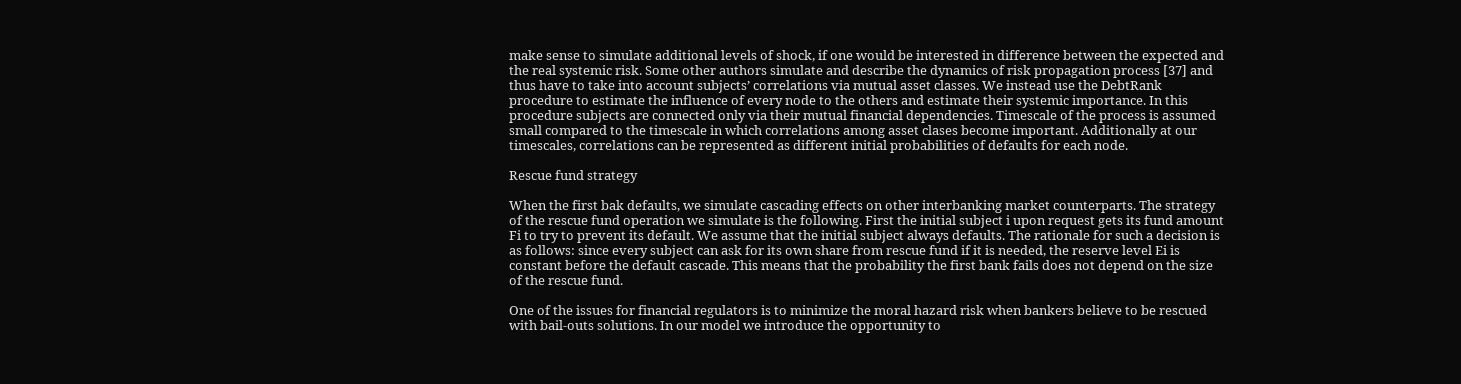make sense to simulate additional levels of shock, if one would be interested in difference between the expected and the real systemic risk. Some other authors simulate and describe the dynamics of risk propagation process [37] and thus have to take into account subjects’ correlations via mutual asset classes. We instead use the DebtRank procedure to estimate the influence of every node to the others and estimate their systemic importance. In this procedure subjects are connected only via their mutual financial dependencies. Timescale of the process is assumed small compared to the timescale in which correlations among asset clases become important. Additionally at our timescales, correlations can be represented as different initial probabilities of defaults for each node.

Rescue fund strategy

When the first bak defaults, we simulate cascading effects on other interbanking market counterparts. The strategy of the rescue fund operation we simulate is the following. First the initial subject i upon request gets its fund amount Fi to try to prevent its default. We assume that the initial subject always defaults. The rationale for such a decision is as follows: since every subject can ask for its own share from rescue fund if it is needed, the reserve level Ei is constant before the default cascade. This means that the probability the first bank fails does not depend on the size of the rescue fund.

One of the issues for financial regulators is to minimize the moral hazard risk when bankers believe to be rescued with bail-outs solutions. In our model we introduce the opportunity to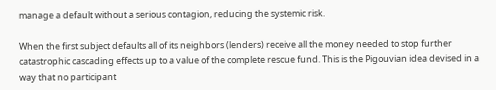manage a default without a serious contagion, reducing the systemic risk.

When the first subject defaults all of its neighbors (lenders) receive all the money needed to stop further catastrophic cascading effects up to a value of the complete rescue fund. This is the Pigouvian idea devised in a way that no participant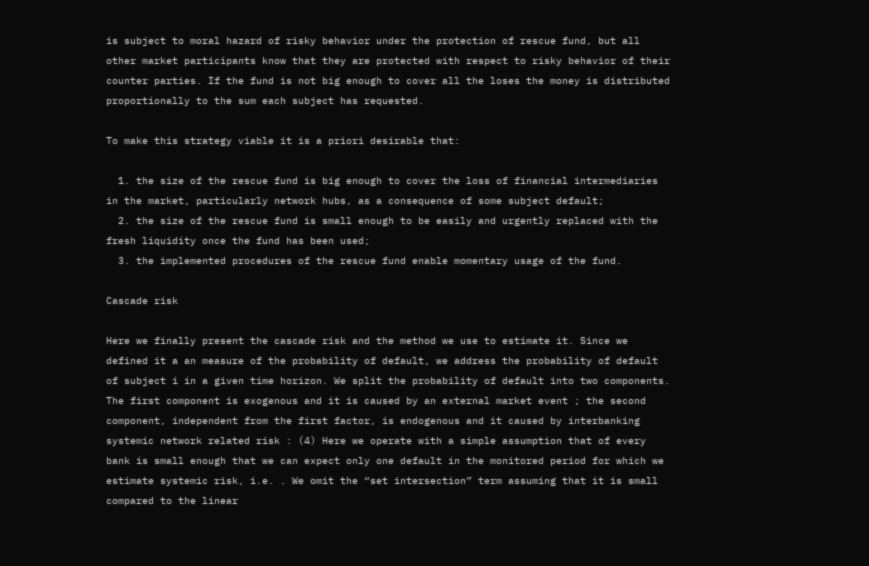is subject to moral hazard of risky behavior under the protection of rescue fund, but all other market participants know that they are protected with respect to risky behavior of their counter parties. If the fund is not big enough to cover all the loses the money is distributed proportionally to the sum each subject has requested.

To make this strategy viable it is a priori desirable that:

  1. the size of the rescue fund is big enough to cover the loss of financial intermediaries in the market, particularly network hubs, as a consequence of some subject default;
  2. the size of the rescue fund is small enough to be easily and urgently replaced with the fresh liquidity once the fund has been used;
  3. the implemented procedures of the rescue fund enable momentary usage of the fund.

Cascade risk

Here we finally present the cascade risk and the method we use to estimate it. Since we defined it a an measure of the probability of default, we address the probability of default of subject i in a given time horizon. We split the probability of default into two components. The first component is exogenous and it is caused by an external market event ; the second component, independent from the first factor, is endogenous and it caused by interbanking systemic network related risk : (4) Here we operate with a simple assumption that of every bank is small enough that we can expect only one default in the monitored period for which we estimate systemic risk, i.e. . We omit the “set intersection” term assuming that it is small compared to the linear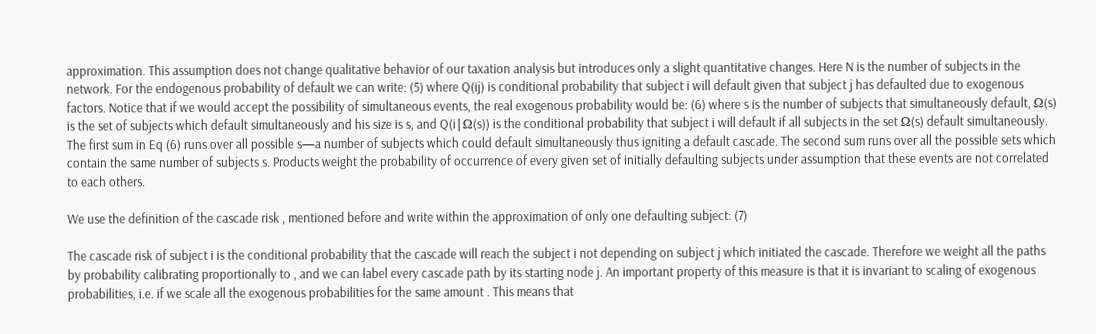approximation. This assumption does not change qualitative behavior of our taxation analysis but introduces only a slight quantitative changes. Here N is the number of subjects in the network. For the endogenous probability of default we can write: (5) where Q(ij) is conditional probability that subject i will default given that subject j has defaulted due to exogenous factors. Notice that if we would accept the possibility of simultaneous events, the real exogenous probability would be: (6) where s is the number of subjects that simultaneously default, Ω(s) is the set of subjects which default simultaneously and his size is s, and Q(i∣Ω(s)) is the conditional probability that subject i will default if all subjects in the set Ω(s) default simultaneously. The first sum in Eq (6) runs over all possible s—a number of subjects which could default simultaneously thus igniting a default cascade. The second sum runs over all the possible sets which contain the same number of subjects s. Products weight the probability of occurrence of every given set of initially defaulting subjects under assumption that these events are not correlated to each others.

We use the definition of the cascade risk , mentioned before and write within the approximation of only one defaulting subject: (7)

The cascade risk of subject i is the conditional probability that the cascade will reach the subject i not depending on subject j which initiated the cascade. Therefore we weight all the paths by probability calibrating proportionally to , and we can label every cascade path by its starting node j. An important property of this measure is that it is invariant to scaling of exogenous probabilities, i.e. if we scale all the exogenous probabilities for the same amount . This means that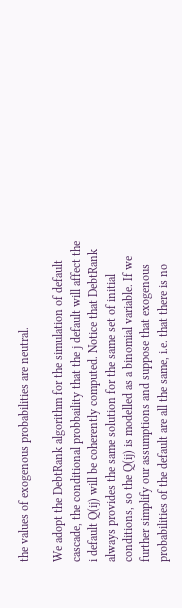the values of exogenous probabilities are neutral.

We adopt the DebtRank algorithm for the simulation of default cascade, the conditional probbaility that the j default will affect the i default Q(ij) will be coherently computed. Notice that DebtRank always provides the same solution for the same set of initial conditions, so the Q(ij) is modelled as a binomial variable. If we further simplify our assumptions and suppose that exogenous probabilities of the default are all the same, i.e. that there is no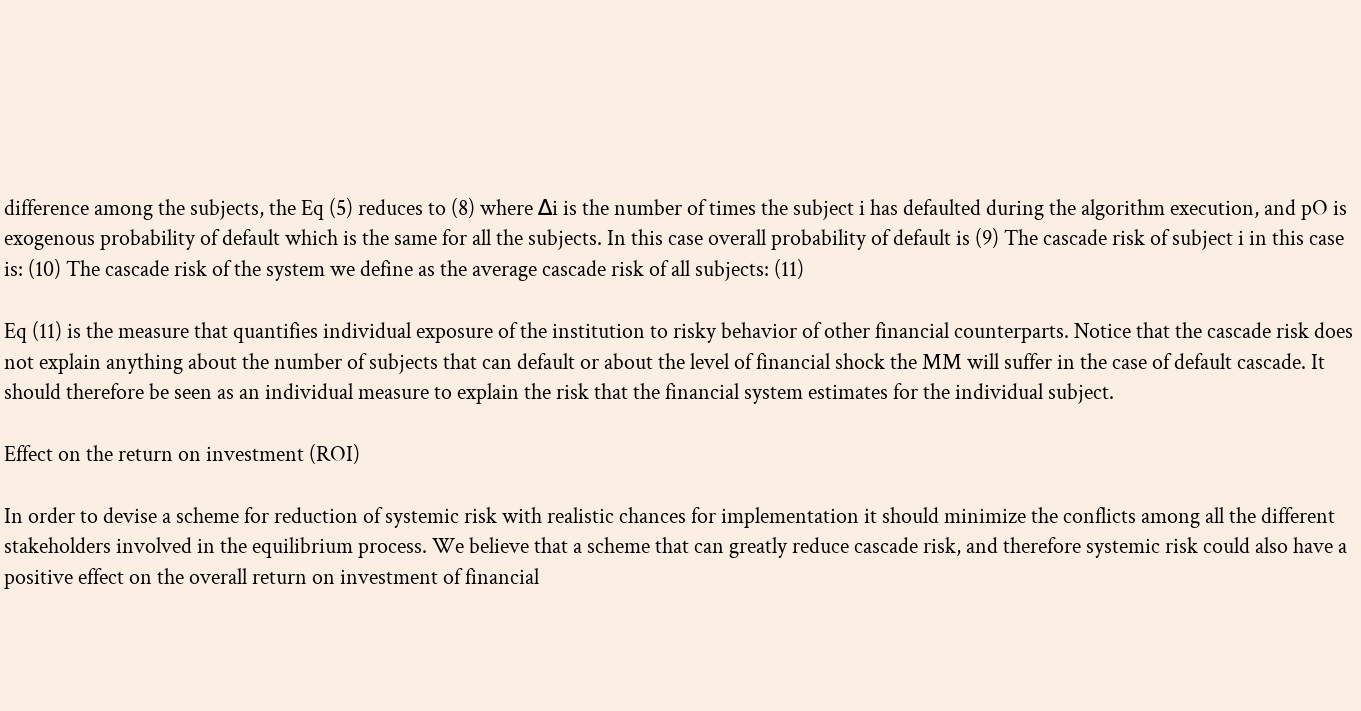difference among the subjects, the Eq (5) reduces to (8) where Δi is the number of times the subject i has defaulted during the algorithm execution, and pO is exogenous probability of default which is the same for all the subjects. In this case overall probability of default is (9) The cascade risk of subject i in this case is: (10) The cascade risk of the system we define as the average cascade risk of all subjects: (11)

Eq (11) is the measure that quantifies individual exposure of the institution to risky behavior of other financial counterparts. Notice that the cascade risk does not explain anything about the number of subjects that can default or about the level of financial shock the MM will suffer in the case of default cascade. It should therefore be seen as an individual measure to explain the risk that the financial system estimates for the individual subject.

Effect on the return on investment (ROI)

In order to devise a scheme for reduction of systemic risk with realistic chances for implementation it should minimize the conflicts among all the different stakeholders involved in the equilibrium process. We believe that a scheme that can greatly reduce cascade risk, and therefore systemic risk could also have a positive effect on the overall return on investment of financial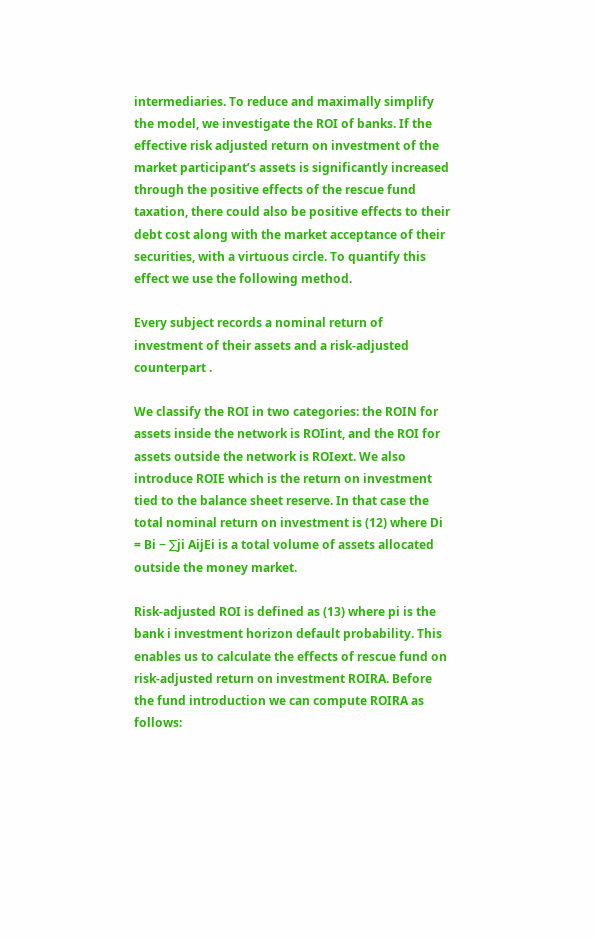intermediaries. To reduce and maximally simplify the model, we investigate the ROI of banks. If the effective risk adjusted return on investment of the market participant’s assets is significantly increased through the positive effects of the rescue fund taxation, there could also be positive effects to their debt cost along with the market acceptance of their securities, with a virtuous circle. To quantify this effect we use the following method.

Every subject records a nominal return of investment of their assets and a risk-adjusted counterpart .

We classify the ROI in two categories: the ROIN for assets inside the network is ROIint, and the ROI for assets outside the network is ROIext. We also introduce ROIE which is the return on investment tied to the balance sheet reserve. In that case the total nominal return on investment is (12) where Di = Bi − ∑ji AijEi is a total volume of assets allocated outside the money market.

Risk-adjusted ROI is defined as (13) where pi is the bank i investment horizon default probability. This enables us to calculate the effects of rescue fund on risk-adjusted return on investment ROIRA. Before the fund introduction we can compute ROIRA as follows: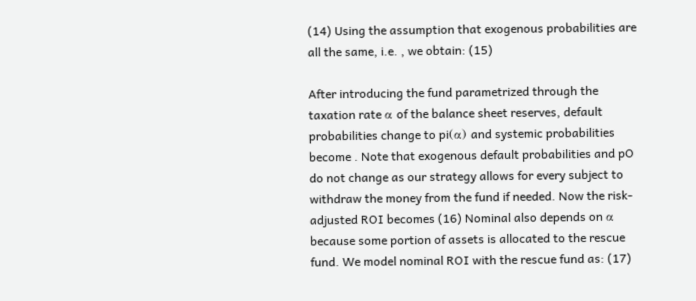(14) Using the assumption that exogenous probabilities are all the same, i.e. , we obtain: (15)

After introducing the fund parametrized through the taxation rate α of the balance sheet reserves, default probabilities change to pi(α) and systemic probabilities become . Note that exogenous default probabilities and pO do not change as our strategy allows for every subject to withdraw the money from the fund if needed. Now the risk-adjusted ROI becomes (16) Nominal also depends on α because some portion of assets is allocated to the rescue fund. We model nominal ROI with the rescue fund as: (17)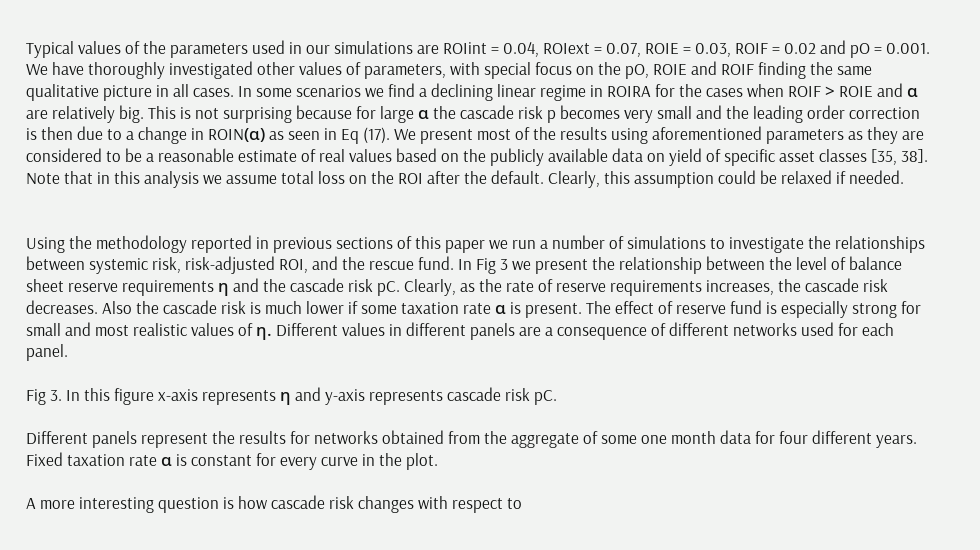Typical values of the parameters used in our simulations are ROIint = 0.04, ROIext = 0.07, ROIE = 0.03, ROIF = 0.02 and pO = 0.001. We have thoroughly investigated other values of parameters, with special focus on the pO, ROIE and ROIF finding the same qualitative picture in all cases. In some scenarios we find a declining linear regime in ROIRA for the cases when ROIF > ROIE and α are relatively big. This is not surprising because for large α the cascade risk p becomes very small and the leading order correction is then due to a change in ROIN(α) as seen in Eq (17). We present most of the results using aforementioned parameters as they are considered to be a reasonable estimate of real values based on the publicly available data on yield of specific asset classes [35, 38]. Note that in this analysis we assume total loss on the ROI after the default. Clearly, this assumption could be relaxed if needed.


Using the methodology reported in previous sections of this paper we run a number of simulations to investigate the relationships between systemic risk, risk-adjusted ROI, and the rescue fund. In Fig 3 we present the relationship between the level of balance sheet reserve requirements η and the cascade risk pC. Clearly, as the rate of reserve requirements increases, the cascade risk decreases. Also the cascade risk is much lower if some taxation rate α is present. The effect of reserve fund is especially strong for small and most realistic values of η. Different values in different panels are a consequence of different networks used for each panel.

Fig 3. In this figure x-axis represents η and y-axis represents cascade risk pC.

Different panels represent the results for networks obtained from the aggregate of some one month data for four different years. Fixed taxation rate α is constant for every curve in the plot.

A more interesting question is how cascade risk changes with respect to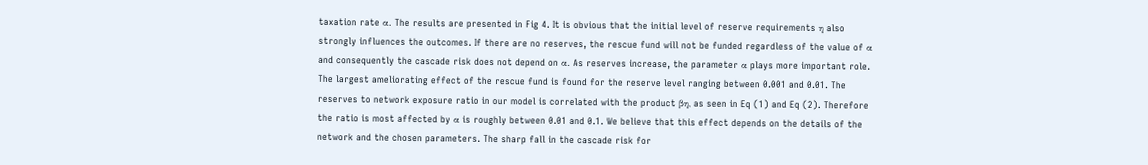taxation rate α. The results are presented in Fig 4. It is obvious that the initial level of reserve requirements η also strongly influences the outcomes. If there are no reserves, the rescue fund will not be funded regardless of the value of α and consequently the cascade risk does not depend on α. As reserves increase, the parameter α plays more important role. The largest ameliorating effect of the rescue fund is found for the reserve level ranging between 0.001 and 0.01. The reserves to network exposure ratio in our model is correlated with the product βη, as seen in Eq (1) and Eq (2). Therefore the ratio is most affected by α is roughly between 0.01 and 0.1. We believe that this effect depends on the details of the network and the chosen parameters. The sharp fall in the cascade risk for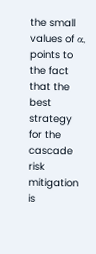the small values of α, points to the fact that the best strategy for the cascade risk mitigation is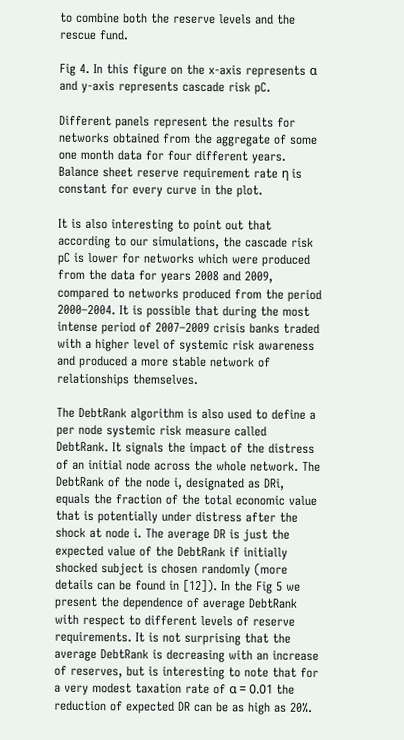to combine both the reserve levels and the rescue fund.

Fig 4. In this figure on the x-axis represents α and y-axis represents cascade risk pC.

Different panels represent the results for networks obtained from the aggregate of some one month data for four different years. Balance sheet reserve requirement rate η is constant for every curve in the plot.

It is also interesting to point out that according to our simulations, the cascade risk pC is lower for networks which were produced from the data for years 2008 and 2009, compared to networks produced from the period 2000–2004. It is possible that during the most intense period of 2007–2009 crisis banks traded with a higher level of systemic risk awareness and produced a more stable network of relationships themselves.

The DebtRank algorithm is also used to define a per node systemic risk measure called DebtRank. It signals the impact of the distress of an initial node across the whole network. The DebtRank of the node i, designated as DRi, equals the fraction of the total economic value that is potentially under distress after the shock at node i. The average DR is just the expected value of the DebtRank if initially shocked subject is chosen randomly (more details can be found in [12]). In the Fig 5 we present the dependence of average DebtRank with respect to different levels of reserve requirements. It is not surprising that the average DebtRank is decreasing with an increase of reserves, but is interesting to note that for a very modest taxation rate of α = 0.01 the reduction of expected DR can be as high as 20%.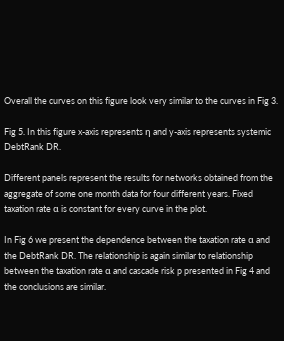Overall the curves on this figure look very similar to the curves in Fig 3.

Fig 5. In this figure x-axis represents η and y-axis represents systemic DebtRank DR.

Different panels represent the results for networks obtained from the aggregate of some one month data for four different years. Fixed taxation rate α is constant for every curve in the plot.

In Fig 6 we present the dependence between the taxation rate α and the DebtRank DR. The relationship is again similar to relationship between the taxation rate α and cascade risk p presented in Fig 4 and the conclusions are similar.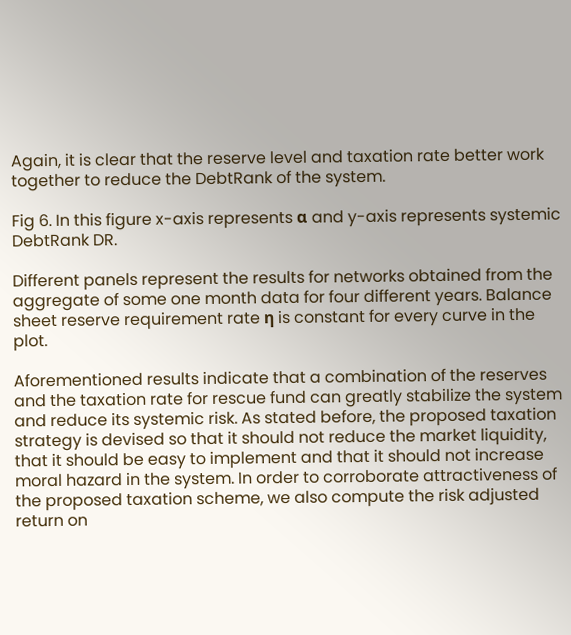Again, it is clear that the reserve level and taxation rate better work together to reduce the DebtRank of the system.

Fig 6. In this figure x-axis represents α and y-axis represents systemic DebtRank DR.

Different panels represent the results for networks obtained from the aggregate of some one month data for four different years. Balance sheet reserve requirement rate η is constant for every curve in the plot.

Aforementioned results indicate that a combination of the reserves and the taxation rate for rescue fund can greatly stabilize the system and reduce its systemic risk. As stated before, the proposed taxation strategy is devised so that it should not reduce the market liquidity, that it should be easy to implement and that it should not increase moral hazard in the system. In order to corroborate attractiveness of the proposed taxation scheme, we also compute the risk adjusted return on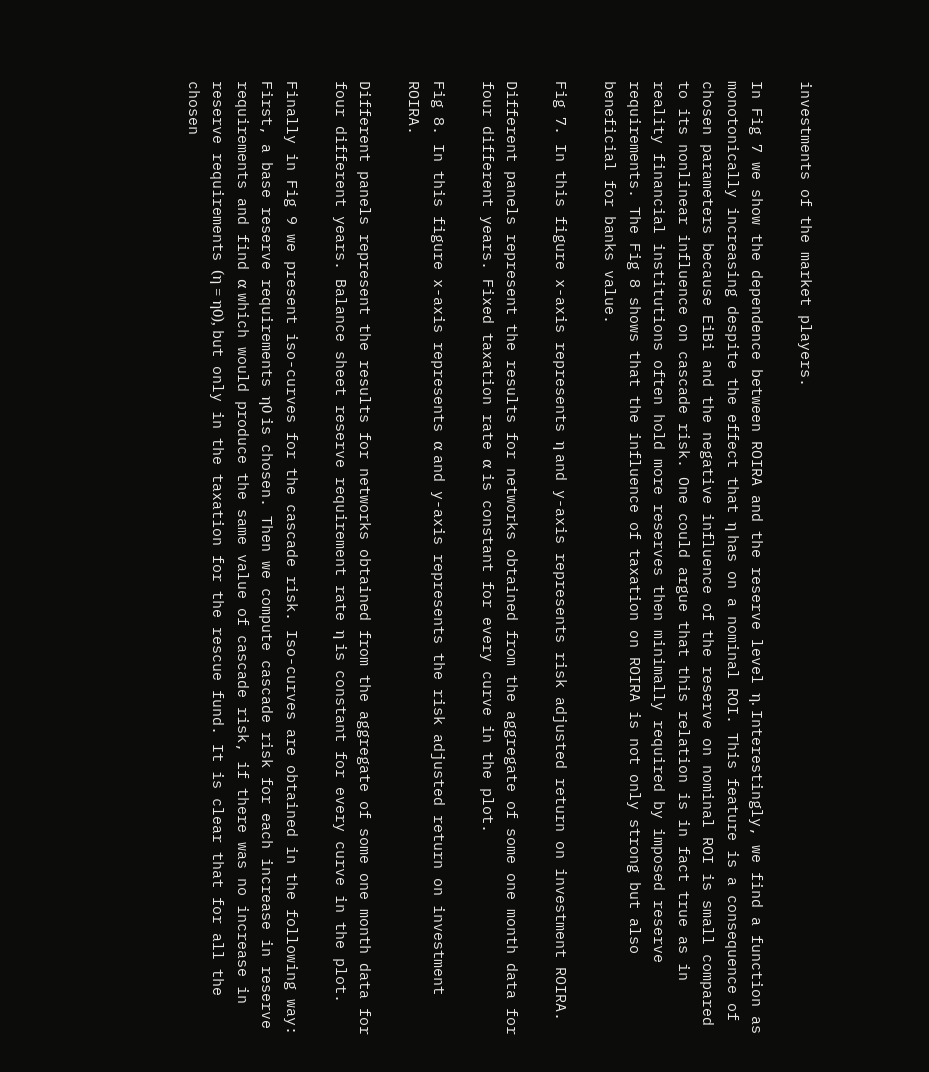investments of the market players.

In Fig 7 we show the dependence between ROIRA and the reserve level η. Interestingly, we find a function as monotonically increasing despite the effect that η has on a nominal ROI. This feature is a consequence of chosen parameters because EiBi and the negative influence of the reserve on nominal ROI is small compared to its nonlinear influence on cascade risk. One could argue that this relation is in fact true as in reality financial institutions often hold more reserves then minimally required by imposed reserve requirements. The Fig 8 shows that the influence of taxation on ROIRA is not only strong but also beneficial for banks value.

Fig 7. In this figure x-axis represents η and y-axis represents risk adjusted return on investment ROIRA.

Different panels represent the results for networks obtained from the aggregate of some one month data for four different years. Fixed taxation rate α is constant for every curve in the plot.

Fig 8. In this figure x-axis represents α and y-axis represents the risk adjusted return on investment ROIRA.

Different panels represent the results for networks obtained from the aggregate of some one month data for four different years. Balance sheet reserve requirement rate η is constant for every curve in the plot.

Finally in Fig 9 we present iso-curves for the cascade risk. Iso-curves are obtained in the following way: First, a base reserve requirements η0 is chosen. Then we compute cascade risk for each increase in reserve requirements and find α which would produce the same value of cascade risk, if there was no increase in reserve requirements (η = η0), but only in the taxation for the rescue fund. It is clear that for all the chosen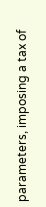parameters, imposing a tax of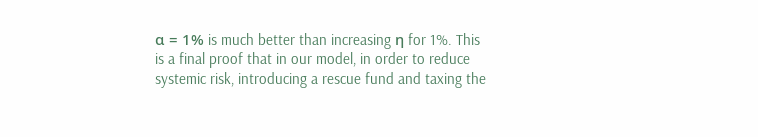α = 1% is much better than increasing η for 1%. This is a final proof that in our model, in order to reduce systemic risk, introducing a rescue fund and taxing the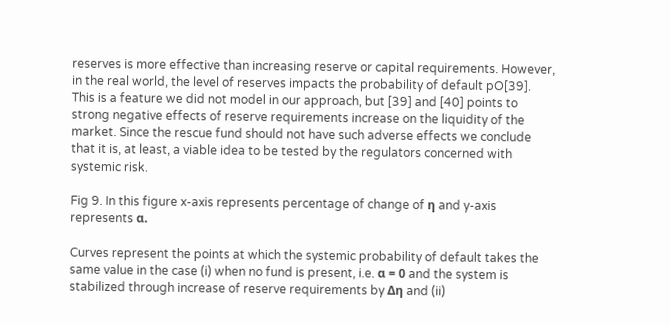reserves is more effective than increasing reserve or capital requirements. However, in the real world, the level of reserves impacts the probability of default pO[39]. This is a feature we did not model in our approach, but [39] and [40] points to strong negative effects of reserve requirements increase on the liquidity of the market. Since the rescue fund should not have such adverse effects we conclude that it is, at least, a viable idea to be tested by the regulators concerned with systemic risk.

Fig 9. In this figure x-axis represents percentage of change of η and y-axis represents α.

Curves represent the points at which the systemic probability of default takes the same value in the case (i) when no fund is present, i.e. α = 0 and the system is stabilized through increase of reserve requirements by Δη and (ii)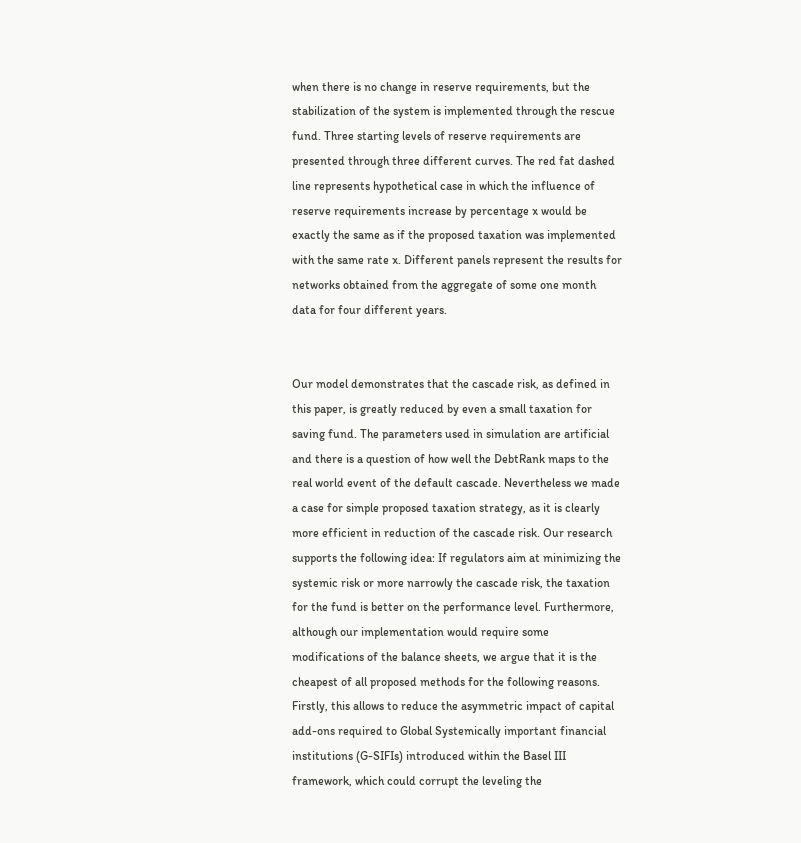when there is no change in reserve requirements, but the stabilization of the system is implemented through the rescue fund. Three starting levels of reserve requirements are presented through three different curves. The red fat dashed line represents hypothetical case in which the influence of reserve requirements increase by percentage x would be exactly the same as if the proposed taxation was implemented with the same rate x. Different panels represent the results for networks obtained from the aggregate of some one month data for four different years.


Our model demonstrates that the cascade risk, as defined in this paper, is greatly reduced by even a small taxation for saving fund. The parameters used in simulation are artificial and there is a question of how well the DebtRank maps to the real world event of the default cascade. Nevertheless we made a case for simple proposed taxation strategy, as it is clearly more efficient in reduction of the cascade risk. Our research supports the following idea: If regulators aim at minimizing the systemic risk or more narrowly the cascade risk, the taxation for the fund is better on the performance level. Furthermore, although our implementation would require some modifications of the balance sheets, we argue that it is the cheapest of all proposed methods for the following reasons. Firstly, this allows to reduce the asymmetric impact of capital add-ons required to Global Systemically important financial institutions (G-SIFIs) introduced within the Basel III framework, which could corrupt the leveling the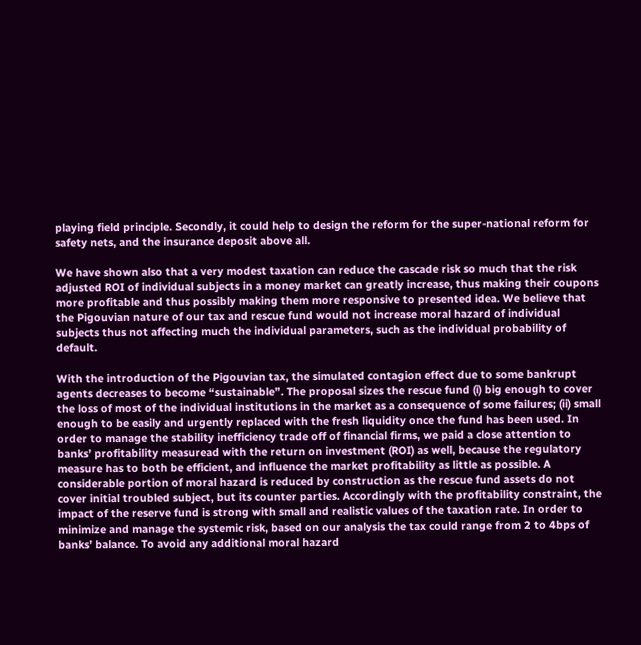playing field principle. Secondly, it could help to design the reform for the super-national reform for safety nets, and the insurance deposit above all.

We have shown also that a very modest taxation can reduce the cascade risk so much that the risk adjusted ROI of individual subjects in a money market can greatly increase, thus making their coupons more profitable and thus possibly making them more responsive to presented idea. We believe that the Pigouvian nature of our tax and rescue fund would not increase moral hazard of individual subjects thus not affecting much the individual parameters, such as the individual probability of default.

With the introduction of the Pigouvian tax, the simulated contagion effect due to some bankrupt agents decreases to become “sustainable”. The proposal sizes the rescue fund (i) big enough to cover the loss of most of the individual institutions in the market as a consequence of some failures; (ii) small enough to be easily and urgently replaced with the fresh liquidity once the fund has been used. In order to manage the stability inefficiency trade off of financial firms, we paid a close attention to banks’ profitability measuread with the return on investment (ROI) as well, because the regulatory measure has to both be efficient, and influence the market profitability as little as possible. A considerable portion of moral hazard is reduced by construction as the rescue fund assets do not cover initial troubled subject, but its counter parties. Accordingly with the profitability constraint, the impact of the reserve fund is strong with small and realistic values of the taxation rate. In order to minimize and manage the systemic risk, based on our analysis the tax could range from 2 to 4bps of banks’ balance. To avoid any additional moral hazard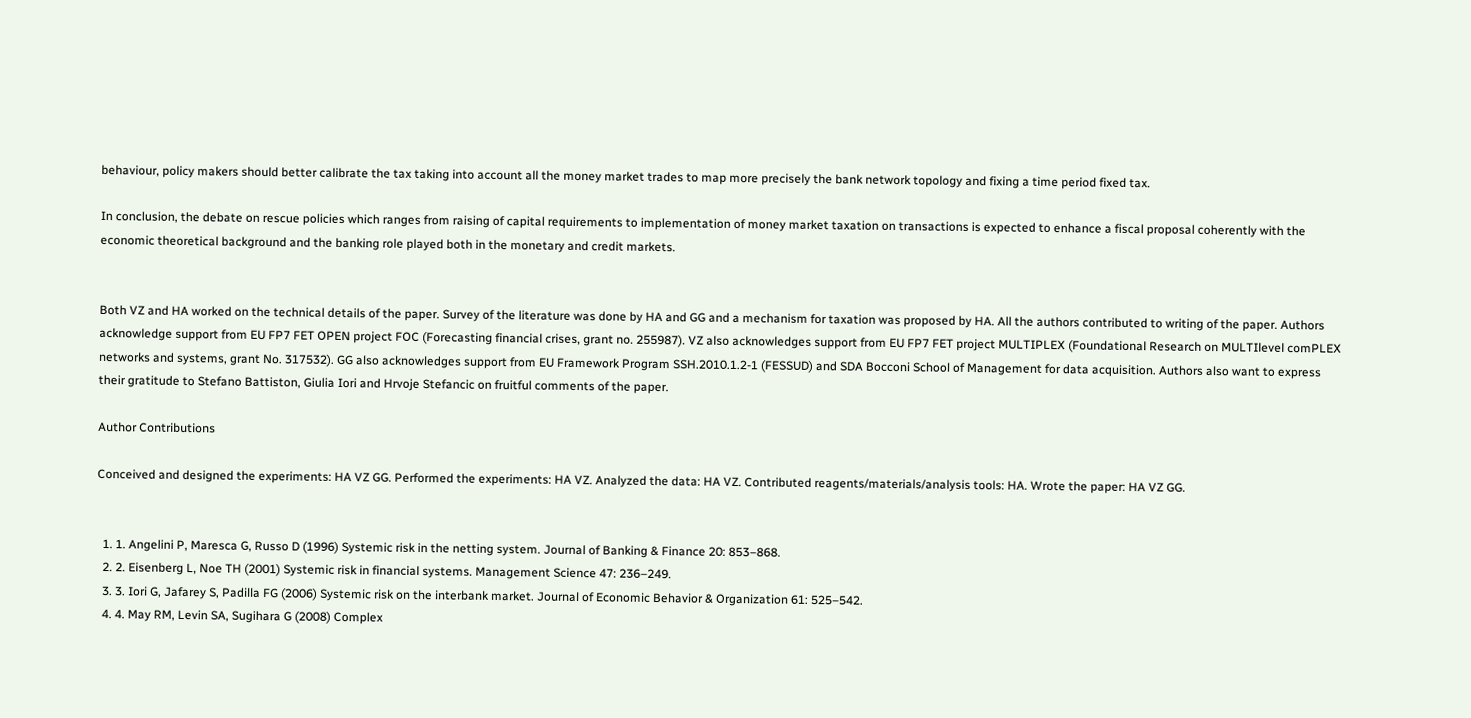behaviour, policy makers should better calibrate the tax taking into account all the money market trades to map more precisely the bank network topology and fixing a time period fixed tax.

In conclusion, the debate on rescue policies which ranges from raising of capital requirements to implementation of money market taxation on transactions is expected to enhance a fiscal proposal coherently with the economic theoretical background and the banking role played both in the monetary and credit markets.


Both VZ and HA worked on the technical details of the paper. Survey of the literature was done by HA and GG and a mechanism for taxation was proposed by HA. All the authors contributed to writing of the paper. Authors acknowledge support from EU FP7 FET OPEN project FOC (Forecasting financial crises, grant no. 255987). VZ also acknowledges support from EU FP7 FET project MULTIPLEX (Foundational Research on MULTIlevel comPLEX networks and systems, grant No. 317532). GG also acknowledges support from EU Framework Program SSH.2010.1.2-1 (FESSUD) and SDA Bocconi School of Management for data acquisition. Authors also want to express their gratitude to Stefano Battiston, Giulia Iori and Hrvoje Stefancic on fruitful comments of the paper.

Author Contributions

Conceived and designed the experiments: HA VZ GG. Performed the experiments: HA VZ. Analyzed the data: HA VZ. Contributed reagents/materials/analysis tools: HA. Wrote the paper: HA VZ GG.


  1. 1. Angelini P, Maresca G, Russo D (1996) Systemic risk in the netting system. Journal of Banking & Finance 20: 853–868.
  2. 2. Eisenberg L, Noe TH (2001) Systemic risk in financial systems. Management Science 47: 236–249.
  3. 3. Iori G, Jafarey S, Padilla FG (2006) Systemic risk on the interbank market. Journal of Economic Behavior & Organization 61: 525–542.
  4. 4. May RM, Levin SA, Sugihara G (2008) Complex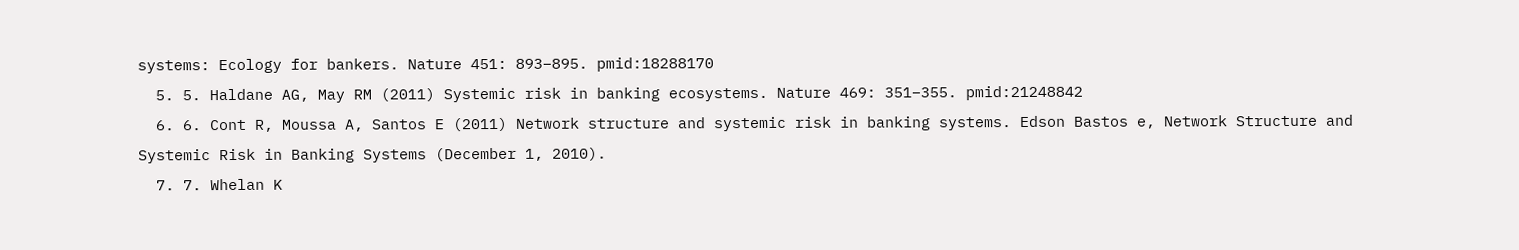systems: Ecology for bankers. Nature 451: 893–895. pmid:18288170
  5. 5. Haldane AG, May RM (2011) Systemic risk in banking ecosystems. Nature 469: 351–355. pmid:21248842
  6. 6. Cont R, Moussa A, Santos E (2011) Network structure and systemic risk in banking systems. Edson Bastos e, Network Structure and Systemic Risk in Banking Systems (December 1, 2010).
  7. 7. Whelan K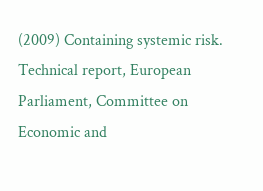(2009) Containing systemic risk. Technical report, European Parliament, Committee on Economic and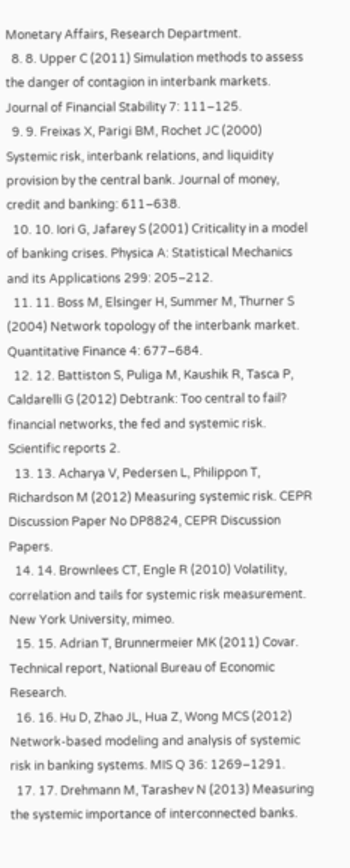Monetary Affairs, Research Department.
  8. 8. Upper C (2011) Simulation methods to assess the danger of contagion in interbank markets. Journal of Financial Stability 7: 111–125.
  9. 9. Freixas X, Parigi BM, Rochet JC (2000) Systemic risk, interbank relations, and liquidity provision by the central bank. Journal of money, credit and banking: 611–638.
  10. 10. Iori G, Jafarey S (2001) Criticality in a model of banking crises. Physica A: Statistical Mechanics and its Applications 299: 205–212.
  11. 11. Boss M, Elsinger H, Summer M, Thurner S (2004) Network topology of the interbank market. Quantitative Finance 4: 677–684.
  12. 12. Battiston S, Puliga M, Kaushik R, Tasca P, Caldarelli G (2012) Debtrank: Too central to fail? financial networks, the fed and systemic risk. Scientific reports 2.
  13. 13. Acharya V, Pedersen L, Philippon T, Richardson M (2012) Measuring systemic risk. CEPR Discussion Paper No DP8824, CEPR Discussion Papers.
  14. 14. Brownlees CT, Engle R (2010) Volatility, correlation and tails for systemic risk measurement. New York University, mimeo.
  15. 15. Adrian T, Brunnermeier MK (2011) Covar. Technical report, National Bureau of Economic Research.
  16. 16. Hu D, Zhao JL, Hua Z, Wong MCS (2012) Network-based modeling and analysis of systemic risk in banking systems. MIS Q 36: 1269–1291.
  17. 17. Drehmann M, Tarashev N (2013) Measuring the systemic importance of interconnected banks.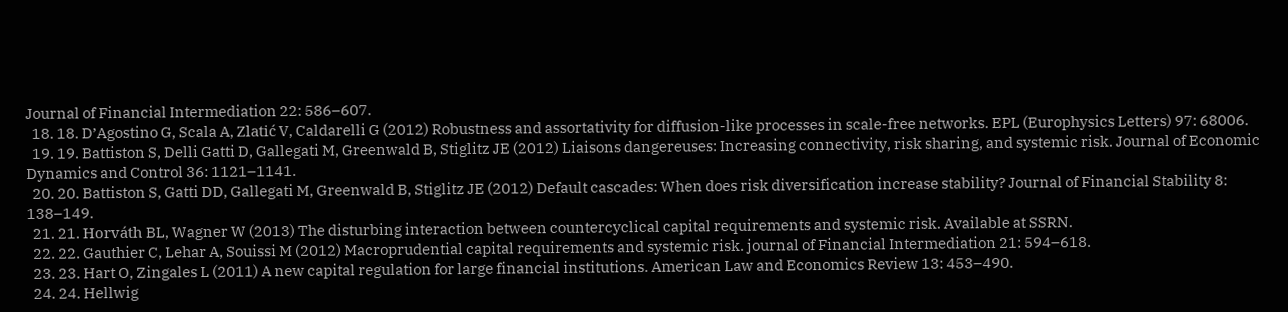Journal of Financial Intermediation 22: 586–607.
  18. 18. D’Agostino G, Scala A, Zlatić V, Caldarelli G (2012) Robustness and assortativity for diffusion-like processes in scale-free networks. EPL (Europhysics Letters) 97: 68006.
  19. 19. Battiston S, Delli Gatti D, Gallegati M, Greenwald B, Stiglitz JE (2012) Liaisons dangereuses: Increasing connectivity, risk sharing, and systemic risk. Journal of Economic Dynamics and Control 36: 1121–1141.
  20. 20. Battiston S, Gatti DD, Gallegati M, Greenwald B, Stiglitz JE (2012) Default cascades: When does risk diversification increase stability? Journal of Financial Stability 8: 138–149.
  21. 21. Horváth BL, Wagner W (2013) The disturbing interaction between countercyclical capital requirements and systemic risk. Available at SSRN.
  22. 22. Gauthier C, Lehar A, Souissi M (2012) Macroprudential capital requirements and systemic risk. journal of Financial Intermediation 21: 594–618.
  23. 23. Hart O, Zingales L (2011) A new capital regulation for large financial institutions. American Law and Economics Review 13: 453–490.
  24. 24. Hellwig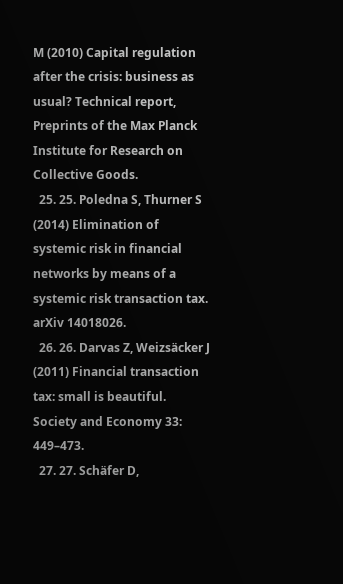M (2010) Capital regulation after the crisis: business as usual? Technical report, Preprints of the Max Planck Institute for Research on Collective Goods.
  25. 25. Poledna S, Thurner S (2014) Elimination of systemic risk in financial networks by means of a systemic risk transaction tax. arXiv 14018026.
  26. 26. Darvas Z, Weizsäcker J (2011) Financial transaction tax: small is beautiful. Society and Economy 33: 449–473.
  27. 27. Schäfer D,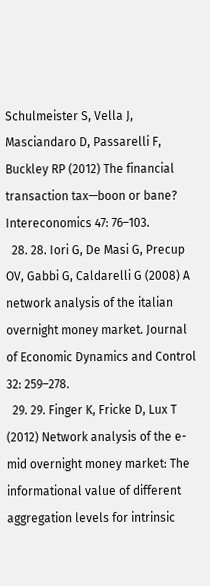Schulmeister S, Vella J, Masciandaro D, Passarelli F, Buckley RP (2012) The financial transaction tax—boon or bane? Intereconomics 47: 76–103.
  28. 28. Iori G, De Masi G, Precup OV, Gabbi G, Caldarelli G (2008) A network analysis of the italian overnight money market. Journal of Economic Dynamics and Control 32: 259–278.
  29. 29. Finger K, Fricke D, Lux T (2012) Network analysis of the e-mid overnight money market: The informational value of different aggregation levels for intrinsic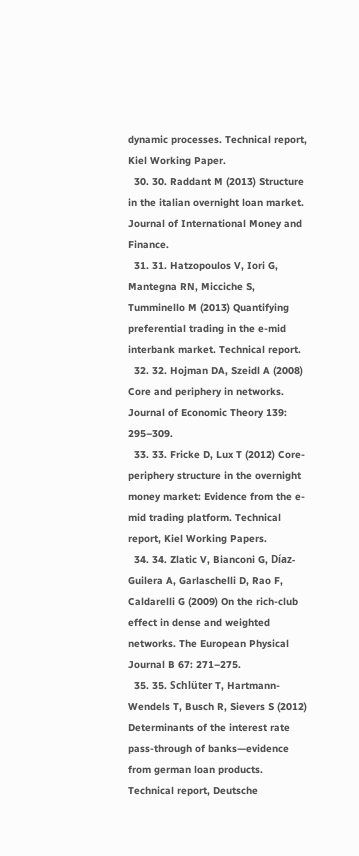dynamic processes. Technical report, Kiel Working Paper.
  30. 30. Raddant M (2013) Structure in the italian overnight loan market. Journal of International Money and Finance.
  31. 31. Hatzopoulos V, Iori G, Mantegna RN, Micciche S, Tumminello M (2013) Quantifying preferential trading in the e-mid interbank market. Technical report.
  32. 32. Hojman DA, Szeidl A (2008) Core and periphery in networks. Journal of Economic Theory 139: 295–309.
  33. 33. Fricke D, Lux T (2012) Core-periphery structure in the overnight money market: Evidence from the e-mid trading platform. Technical report, Kiel Working Papers.
  34. 34. Zlatic V, Bianconi G, Díaz-Guilera A, Garlaschelli D, Rao F, Caldarelli G (2009) On the rich-club effect in dense and weighted networks. The European Physical Journal B 67: 271–275.
  35. 35. Schlüter T, Hartmann-Wendels T, Busch R, Sievers S (2012) Determinants of the interest rate pass-through of banks—evidence from german loan products. Technical report, Deutsche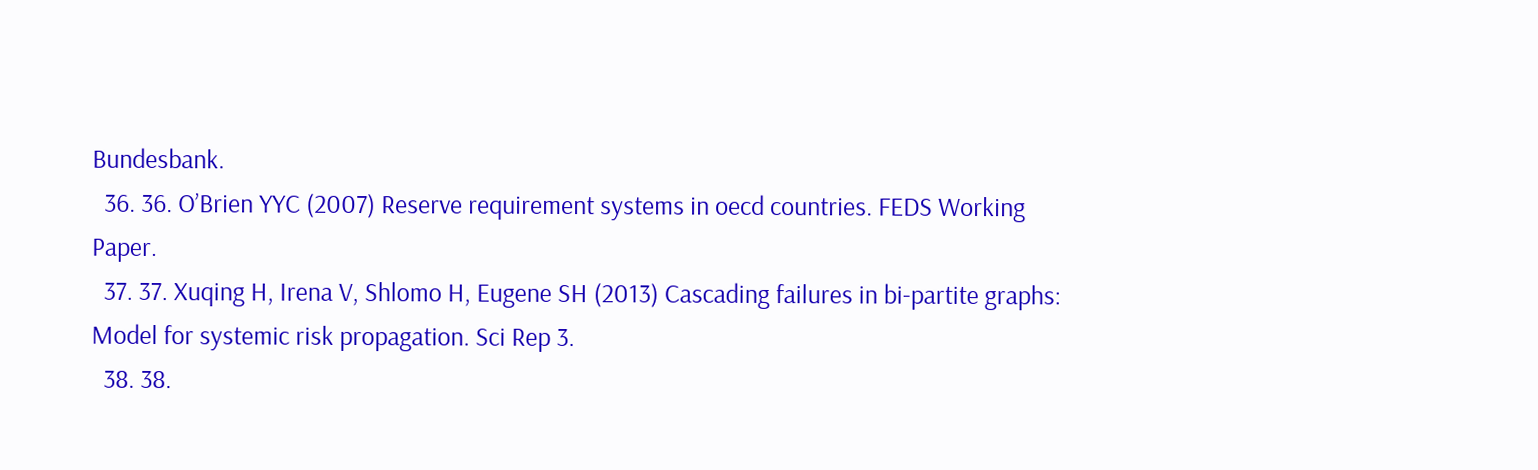Bundesbank.
  36. 36. O’Brien YYC (2007) Reserve requirement systems in oecd countries. FEDS Working Paper.
  37. 37. Xuqing H, Irena V, Shlomo H, Eugene SH (2013) Cascading failures in bi-partite graphs: Model for systemic risk propagation. Sci Rep 3.
  38. 38.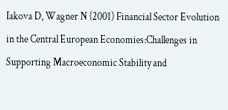Iakova D, Wagner N (2001) Financial Sector Evolution in the Central European Economies:Challenges in Supporting Macroeconomic Stability and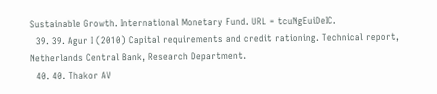Sustainable Growth. International Monetary Fund. URL = tcuNgEuiDeIC.
  39. 39. Agur I (2010) Capital requirements and credit rationing. Technical report, Netherlands Central Bank, Research Department.
  40. 40. Thakor AV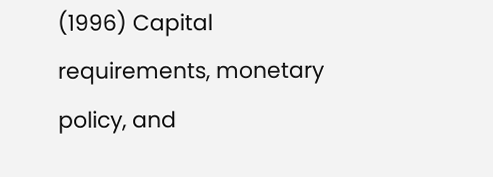(1996) Capital requirements, monetary policy, and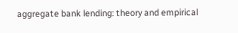aggregate bank lending: theory and empirical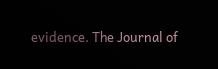evidence. The Journal of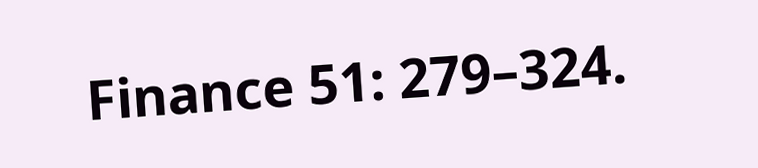Finance 51: 279–324.